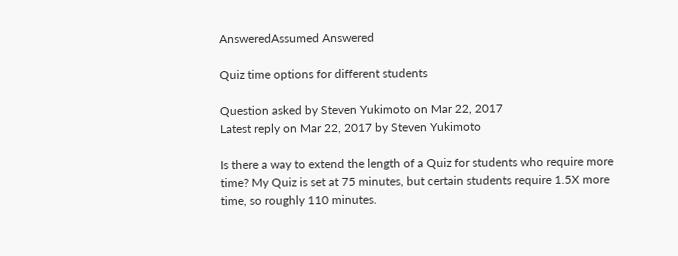AnsweredAssumed Answered

Quiz time options for different students

Question asked by Steven Yukimoto on Mar 22, 2017
Latest reply on Mar 22, 2017 by Steven Yukimoto

Is there a way to extend the length of a Quiz for students who require more time? My Quiz is set at 75 minutes, but certain students require 1.5X more time, so roughly 110 minutes.